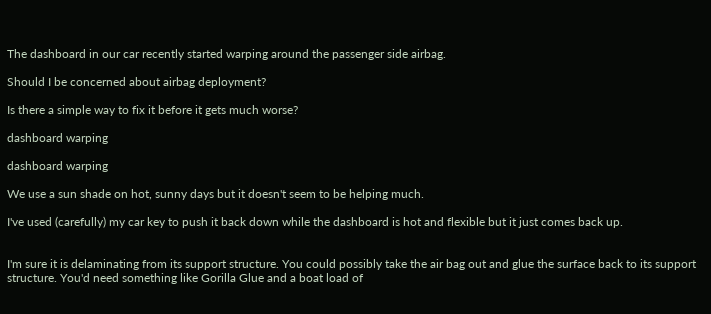The dashboard in our car recently started warping around the passenger side airbag.

Should I be concerned about airbag deployment?

Is there a simple way to fix it before it gets much worse?

dashboard warping

dashboard warping

We use a sun shade on hot, sunny days but it doesn't seem to be helping much.

I've used (carefully) my car key to push it back down while the dashboard is hot and flexible but it just comes back up.


I'm sure it is delaminating from its support structure. You could possibly take the air bag out and glue the surface back to its support structure. You'd need something like Gorilla Glue and a boat load of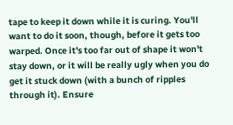tape to keep it down while it is curing. You'll want to do it soon, though, before it gets too warped. Once it's too far out of shape it won't stay down, or it will be really ugly when you do get it stuck down (with a bunch of ripples through it). Ensure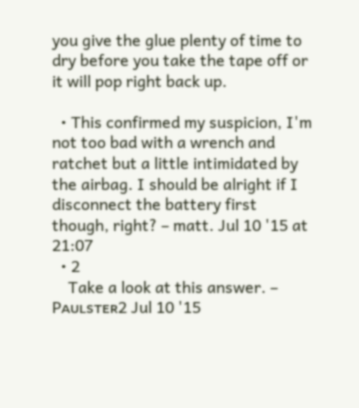you give the glue plenty of time to dry before you take the tape off or it will pop right back up.

  • This confirmed my suspicion, I'm not too bad with a wrench and ratchet but a little intimidated by the airbag. I should be alright if I disconnect the battery first though, right? – matt. Jul 10 '15 at 21:07
  • 2
    Take a look at this answer. – Pᴀᴜʟsᴛᴇʀ2 Jul 10 '15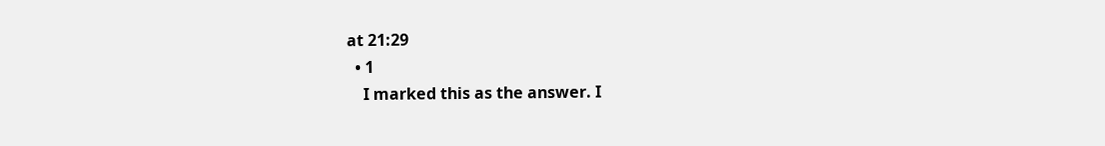at 21:29
  • 1
    I marked this as the answer. I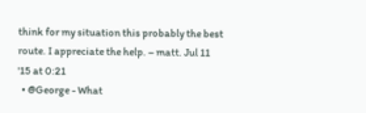think for my situation this probably the best route. I appreciate the help. – matt. Jul 11 '15 at 0:21
  • @George - What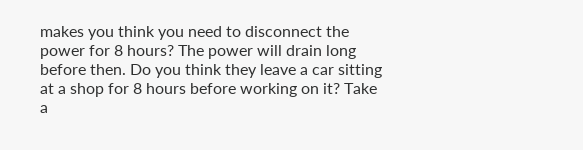makes you think you need to disconnect the power for 8 hours? The power will drain long before then. Do you think they leave a car sitting at a shop for 8 hours before working on it? Take a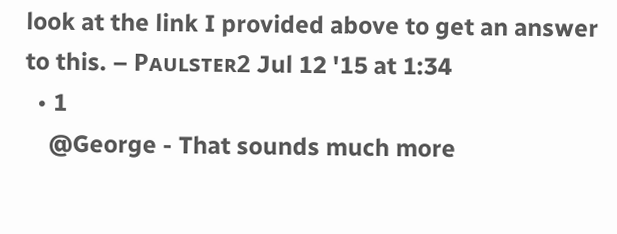look at the link I provided above to get an answer to this. – Pᴀᴜʟsᴛᴇʀ2 Jul 12 '15 at 1:34
  • 1
    @George - That sounds much more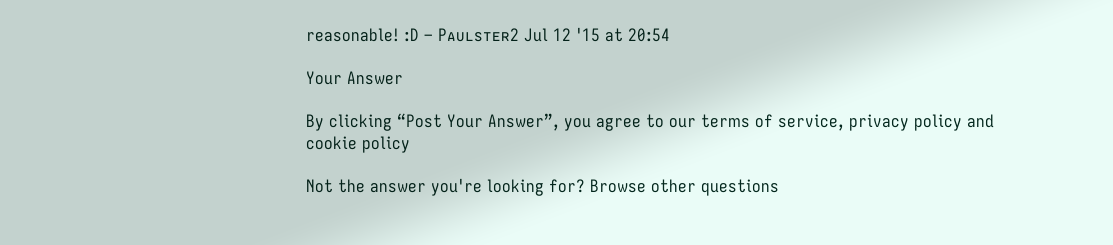reasonable! :D – Pᴀᴜʟsᴛᴇʀ2 Jul 12 '15 at 20:54

Your Answer

By clicking “Post Your Answer”, you agree to our terms of service, privacy policy and cookie policy

Not the answer you're looking for? Browse other questions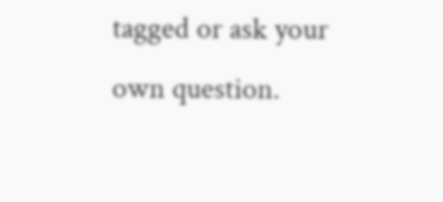tagged or ask your own question.